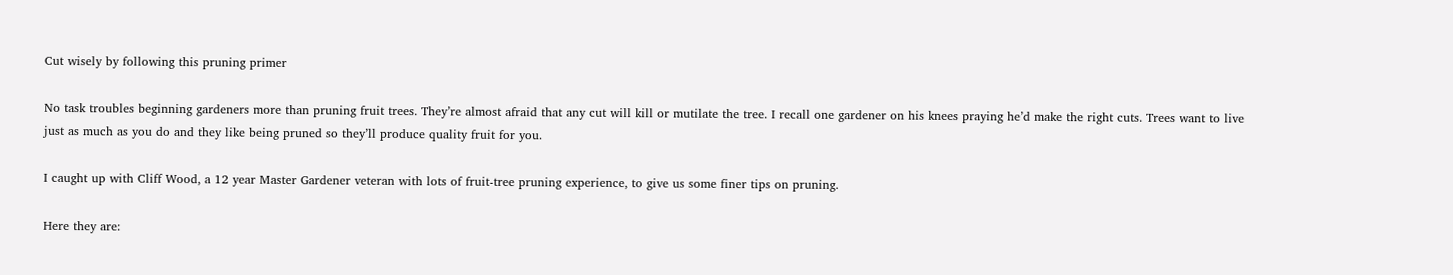Cut wisely by following this pruning primer

No task troubles beginning gardeners more than pruning fruit trees. They’re almost afraid that any cut will kill or mutilate the tree. I recall one gardener on his knees praying he’d make the right cuts. Trees want to live just as much as you do and they like being pruned so they’ll produce quality fruit for you.

I caught up with Cliff Wood, a 12 year Master Gardener veteran with lots of fruit-tree pruning experience, to give us some finer tips on pruning.

Here they are: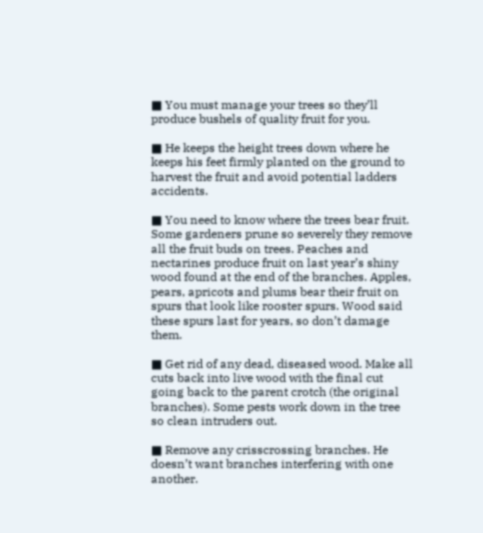■ You must manage your trees so they’ll produce bushels of quality fruit for you.

■ He keeps the height trees down where he keeps his feet firmly planted on the ground to harvest the fruit and avoid potential ladders accidents.

■ You need to know where the trees bear fruit. Some gardeners prune so severely they remove all the fruit buds on trees. Peaches and nectarines produce fruit on last year’s shiny wood found at the end of the branches. Apples, pears, apricots and plums bear their fruit on spurs that look like rooster spurs. Wood said these spurs last for years, so don’t damage them.

■ Get rid of any dead, diseased wood. Make all cuts back into live wood with the final cut going back to the parent crotch (the original branches). Some pests work down in the tree so clean intruders out.

■ Remove any crisscrossing branches. He doesn’t want branches interfering with one another.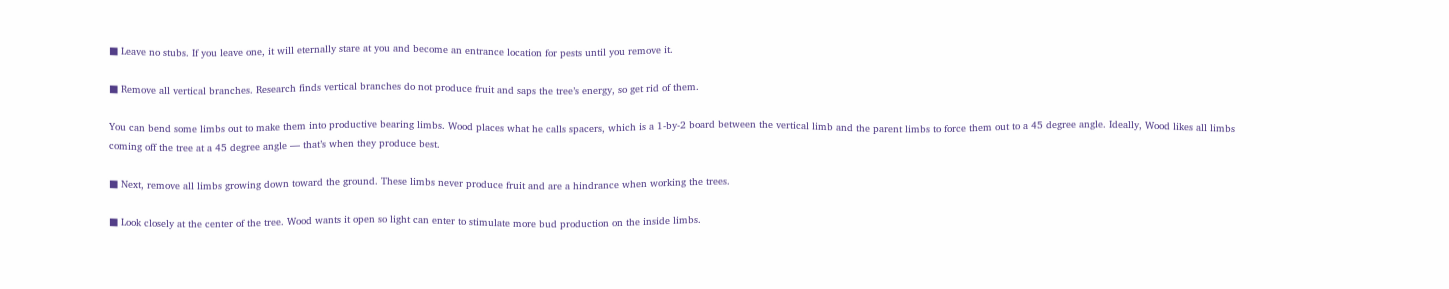■ Leave no stubs. If you leave one, it will eternally stare at you and become an entrance location for pests until you remove it.

■ Remove all vertical branches. Research finds vertical branches do not produce fruit and saps the tree’s energy, so get rid of them.

You can bend some limbs out to make them into productive bearing limbs. Wood places what he calls spacers, which is a 1-by-2 board between the vertical limb and the parent limbs to force them out to a 45 degree angle. Ideally, Wood likes all limbs coming off the tree at a 45 degree angle — that’s when they produce best.

■ Next, remove all limbs growing down toward the ground. These limbs never produce fruit and are a hindrance when working the trees.

■ Look closely at the center of the tree. Wood wants it open so light can enter to stimulate more bud production on the inside limbs.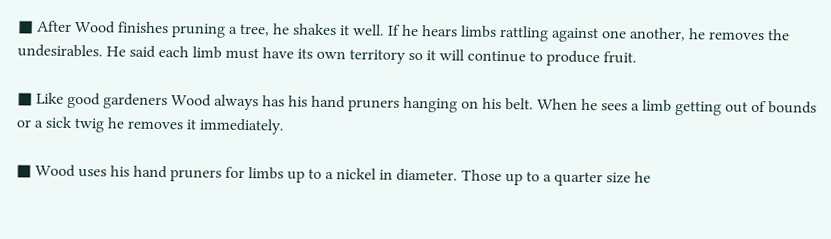■ After Wood finishes pruning a tree, he shakes it well. If he hears limbs rattling against one another, he removes the undesirables. He said each limb must have its own territory so it will continue to produce fruit.

■ Like good gardeners Wood always has his hand pruners hanging on his belt. When he sees a limb getting out of bounds or a sick twig he removes it immediately.

■ Wood uses his hand pruners for limbs up to a nickel in diameter. Those up to a quarter size he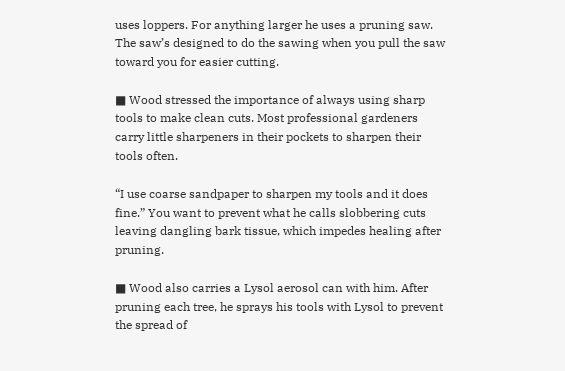uses loppers. For anything larger he uses a pruning saw. The saw’s designed to do the sawing when you pull the saw toward you for easier cutting.

■ Wood stressed the importance of always using sharp tools to make clean cuts. Most professional gardeners carry little sharpeners in their pockets to sharpen their tools often.

“I use coarse sandpaper to sharpen my tools and it does fine.” You want to prevent what he calls slobbering cuts leaving dangling bark tissue, which impedes healing after pruning.

■ Wood also carries a Lysol aerosol can with him. After pruning each tree, he sprays his tools with Lysol to prevent the spread of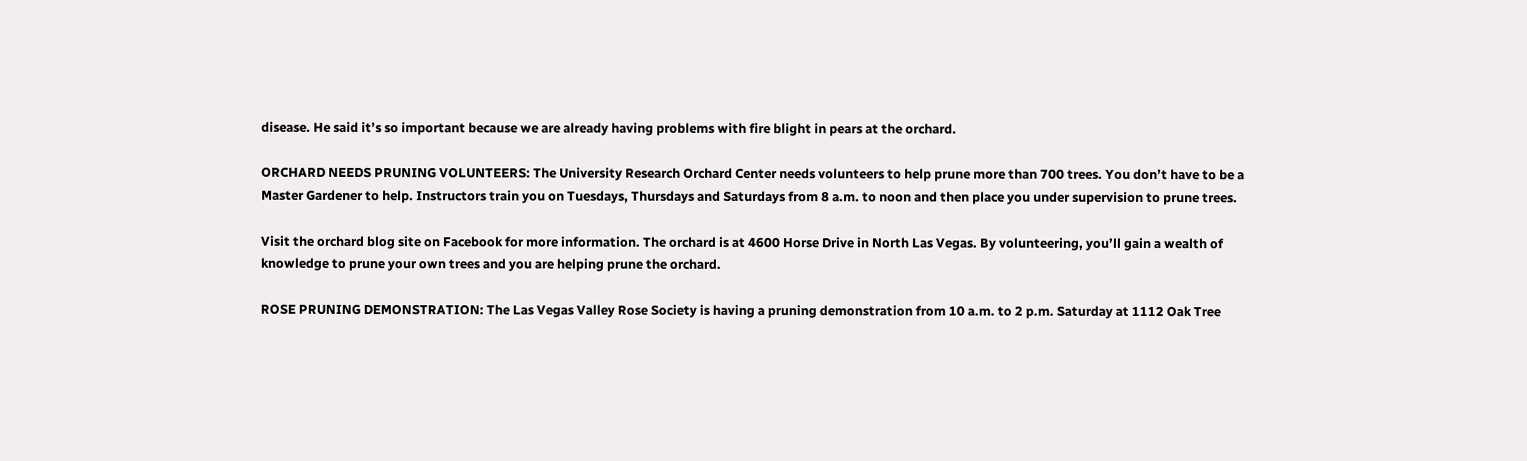disease. He said it’s so important because we are already having problems with fire blight in pears at the orchard.

ORCHARD NEEDS PRUNING VOLUNTEERS: The University Research Orchard Center needs volunteers to help prune more than 700 trees. You don’t have to be a Master Gardener to help. Instructors train you on Tuesdays, Thursdays and Saturdays from 8 a.m. to noon and then place you under supervision to prune trees.

Visit the orchard blog site on Facebook for more information. The orchard is at 4600 Horse Drive in North Las Vegas. By volunteering, you’ll gain a wealth of knowledge to prune your own trees and you are helping prune the orchard.

ROSE PRUNING DEMONSTRATION: The Las Vegas Valley Rose Society is having a pruning demonstration from 10 a.m. to 2 p.m. Saturday at 1112 Oak Tree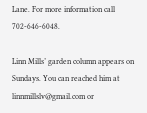Lane. For more information call 702-646-6048.

Linn Mills’ garden column appears on Sundays. You can reached him at linnmillslv@gmail.com or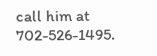call him at 702-526-1495.